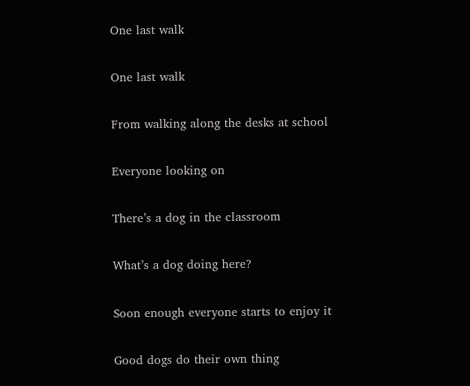One last walk

One last walk

From walking along the desks at school

Everyone looking on

There’s a dog in the classroom

What’s a dog doing here?

Soon enough everyone starts to enjoy it

Good dogs do their own thing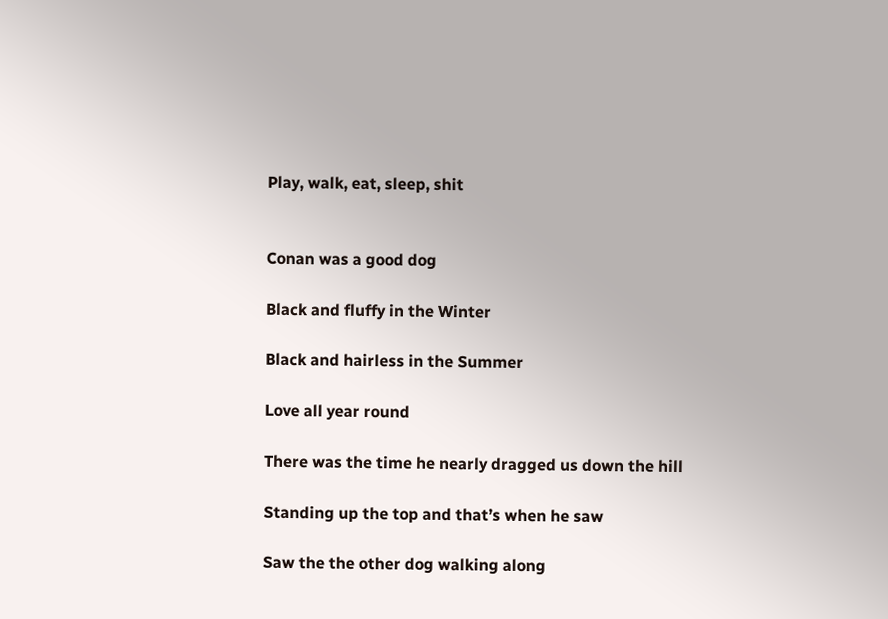Play, walk, eat, sleep, shit


Conan was a good dog

Black and fluffy in the Winter

Black and hairless in the Summer

Love all year round

There was the time he nearly dragged us down the hill

Standing up the top and that’s when he saw

Saw the the other dog walking along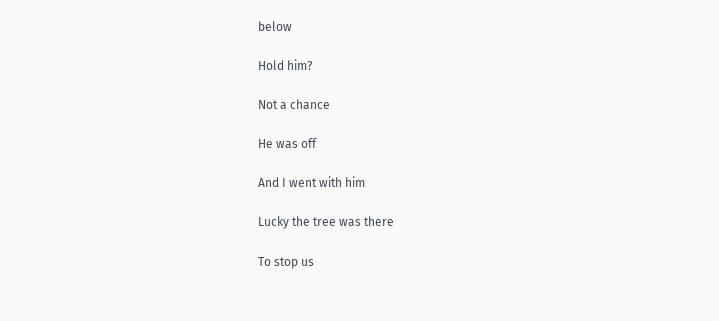below

Hold him?

Not a chance

He was off

And I went with him

Lucky the tree was there

To stop us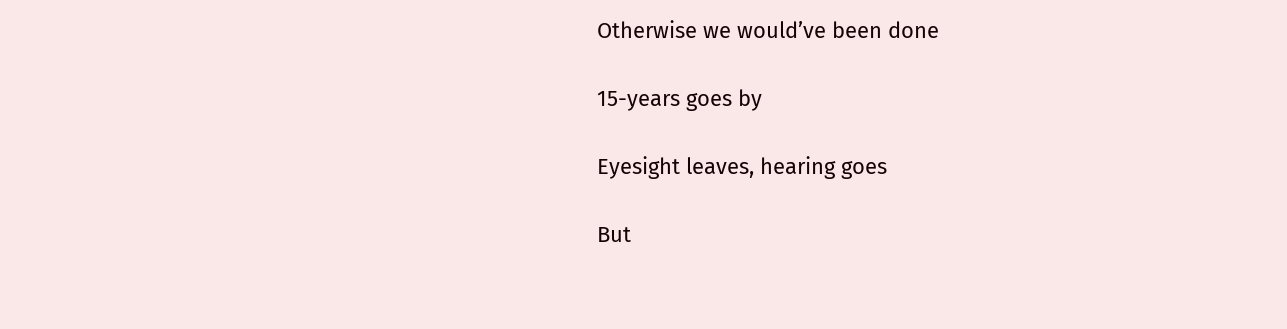Otherwise we would’ve been done

15-years goes by

Eyesight leaves, hearing goes

But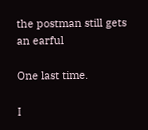the postman still gets an earful

One last time.

I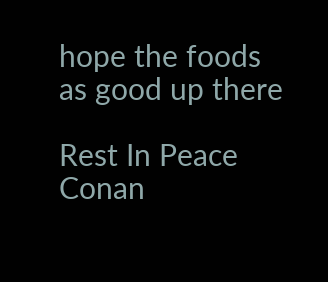hope the foods as good up there

Rest In Peace Conan